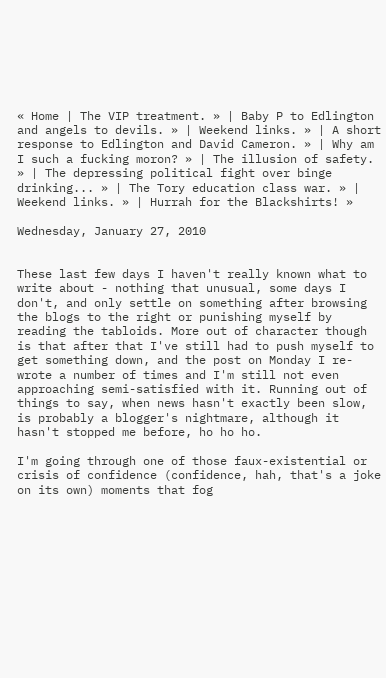« Home | The VIP treatment. » | Baby P to Edlington and angels to devils. » | Weekend links. » | A short response to Edlington and David Cameron. » | Why am I such a fucking moron? » | The illusion of safety. » | The depressing political fight over binge drinking... » | The Tory education class war. » | Weekend links. » | Hurrah for the Blackshirts! »

Wednesday, January 27, 2010


These last few days I haven't really known what to write about - nothing that unusual, some days I don't, and only settle on something after browsing the blogs to the right or punishing myself by reading the tabloids. More out of character though is that after that I've still had to push myself to get something down, and the post on Monday I re-wrote a number of times and I'm still not even approaching semi-satisfied with it. Running out of things to say, when news hasn't exactly been slow, is probably a blogger's nightmare, although it hasn't stopped me before, ho ho ho.

I'm going through one of those faux-existential or crisis of confidence (confidence, hah, that's a joke on its own) moments that fog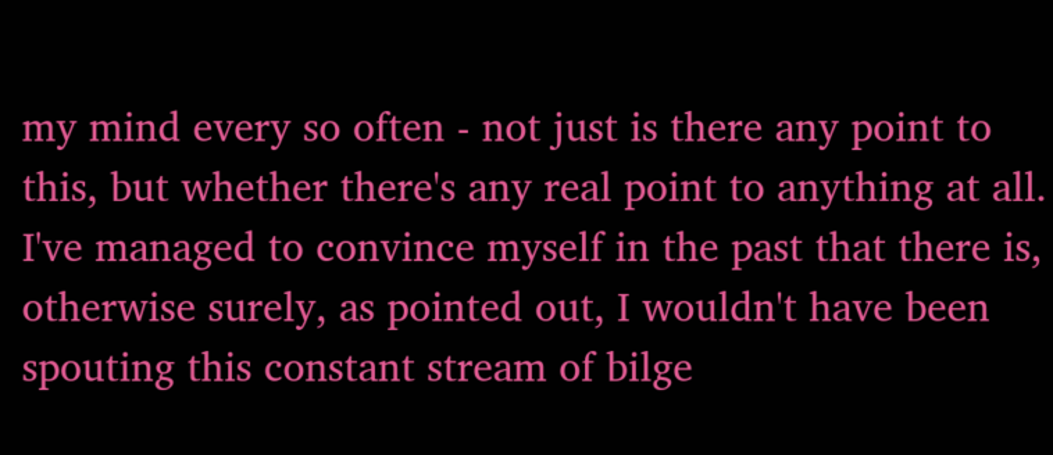my mind every so often - not just is there any point to this, but whether there's any real point to anything at all. I've managed to convince myself in the past that there is, otherwise surely, as pointed out, I wouldn't have been spouting this constant stream of bilge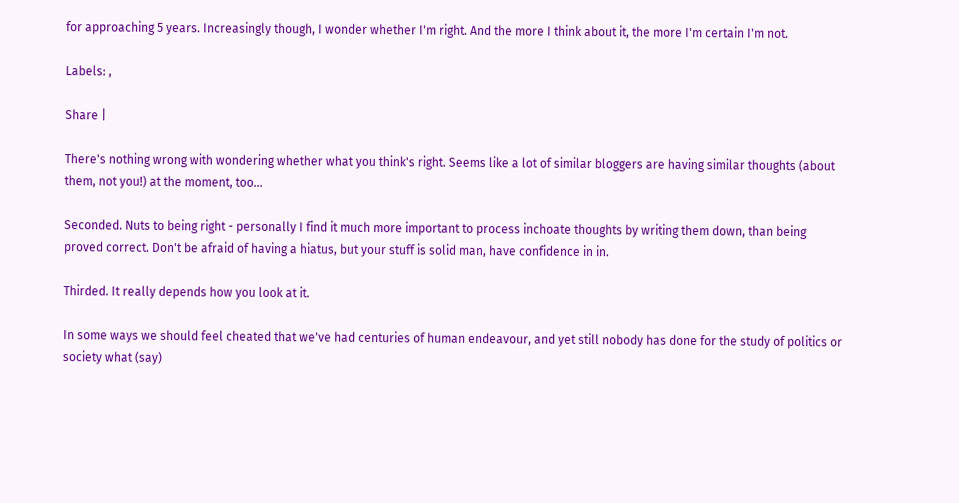for approaching 5 years. Increasingly though, I wonder whether I'm right. And the more I think about it, the more I'm certain I'm not.

Labels: ,

Share |

There's nothing wrong with wondering whether what you think's right. Seems like a lot of similar bloggers are having similar thoughts (about them, not you!) at the moment, too...

Seconded. Nuts to being right - personally I find it much more important to process inchoate thoughts by writing them down, than being proved correct. Don't be afraid of having a hiatus, but your stuff is solid man, have confidence in in.

Thirded. It really depends how you look at it.

In some ways we should feel cheated that we've had centuries of human endeavour, and yet still nobody has done for the study of politics or society what (say)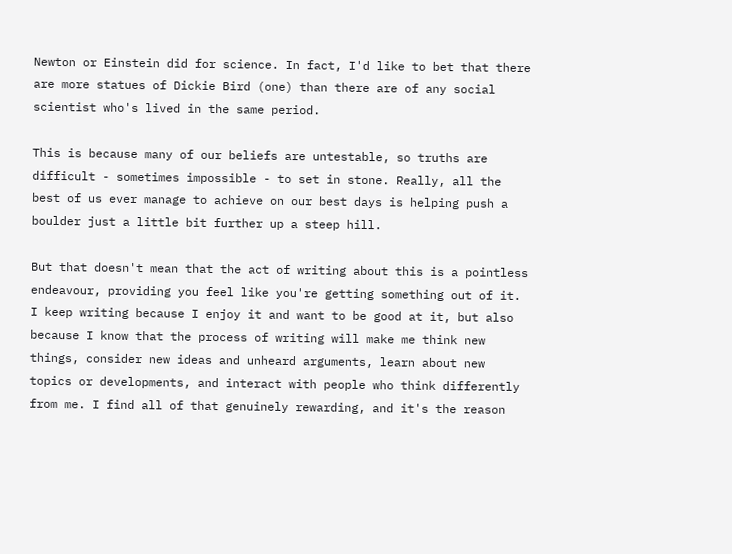Newton or Einstein did for science. In fact, I'd like to bet that there are more statues of Dickie Bird (one) than there are of any social scientist who's lived in the same period.

This is because many of our beliefs are untestable, so truths are difficult - sometimes impossible - to set in stone. Really, all the best of us ever manage to achieve on our best days is helping push a boulder just a little bit further up a steep hill.

But that doesn't mean that the act of writing about this is a pointless endeavour, providing you feel like you're getting something out of it. I keep writing because I enjoy it and want to be good at it, but also because I know that the process of writing will make me think new things, consider new ideas and unheard arguments, learn about new topics or developments, and interact with people who think differently from me. I find all of that genuinely rewarding, and it's the reason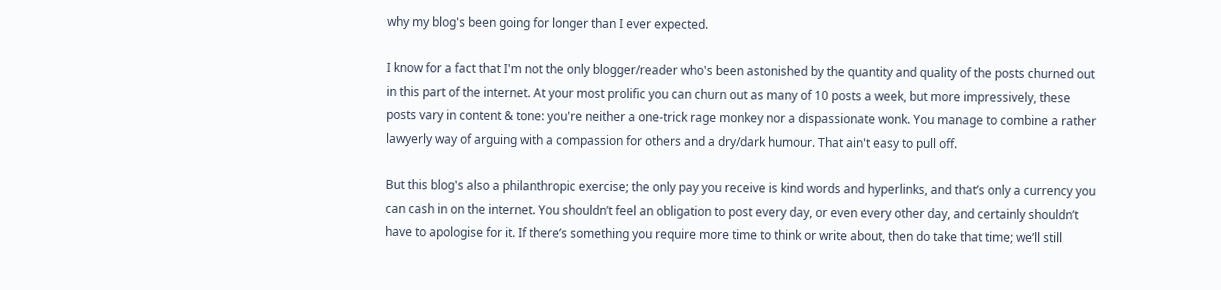why my blog's been going for longer than I ever expected.

I know for a fact that I'm not the only blogger/reader who's been astonished by the quantity and quality of the posts churned out in this part of the internet. At your most prolific you can churn out as many of 10 posts a week, but more impressively, these posts vary in content & tone: you're neither a one-trick rage monkey nor a dispassionate wonk. You manage to combine a rather lawyerly way of arguing with a compassion for others and a dry/dark humour. That ain't easy to pull off.

But this blog's also a philanthropic exercise; the only pay you receive is kind words and hyperlinks, and that’s only a currency you can cash in on the internet. You shouldn’t feel an obligation to post every day, or even every other day, and certainly shouldn’t have to apologise for it. If there’s something you require more time to think or write about, then do take that time; we’ll still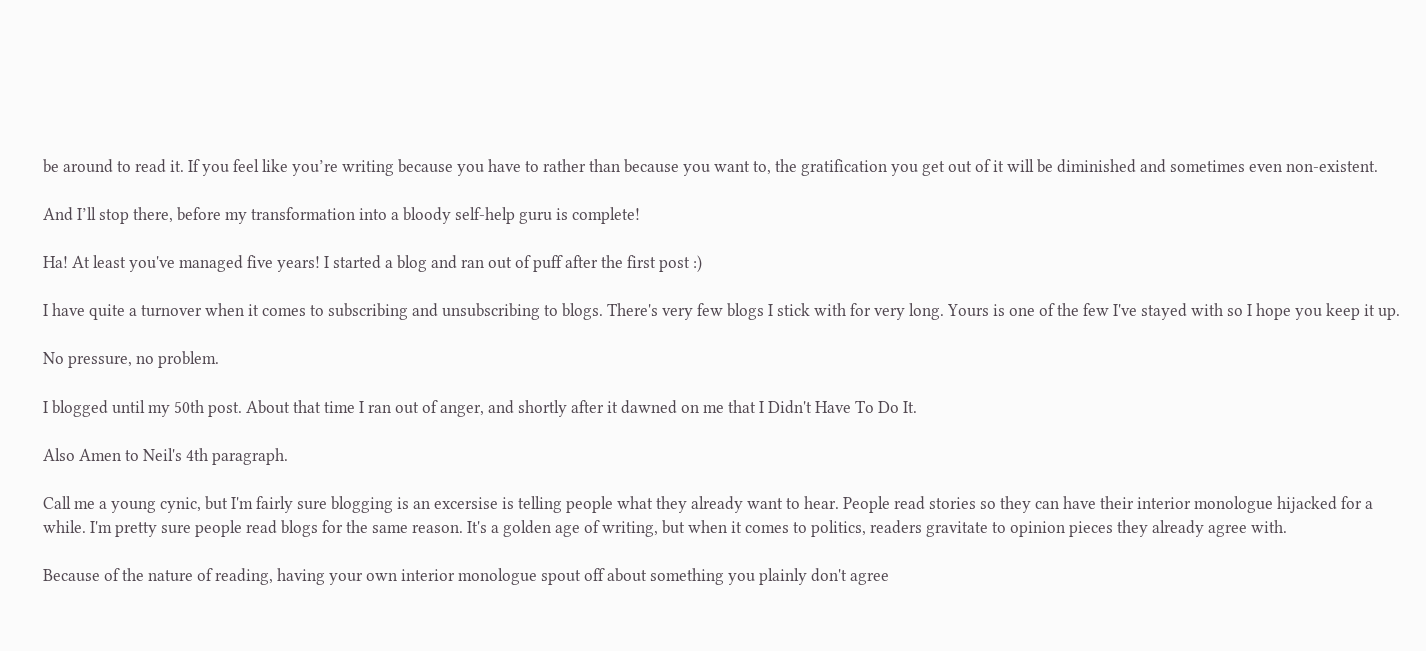be around to read it. If you feel like you’re writing because you have to rather than because you want to, the gratification you get out of it will be diminished and sometimes even non-existent.

And I’ll stop there, before my transformation into a bloody self-help guru is complete!

Ha! At least you've managed five years! I started a blog and ran out of puff after the first post :)

I have quite a turnover when it comes to subscribing and unsubscribing to blogs. There's very few blogs I stick with for very long. Yours is one of the few I've stayed with so I hope you keep it up.

No pressure, no problem.

I blogged until my 50th post. About that time I ran out of anger, and shortly after it dawned on me that I Didn't Have To Do It.

Also Amen to Neil's 4th paragraph.

Call me a young cynic, but I'm fairly sure blogging is an excersise is telling people what they already want to hear. People read stories so they can have their interior monologue hijacked for a while. I'm pretty sure people read blogs for the same reason. It's a golden age of writing, but when it comes to politics, readers gravitate to opinion pieces they already agree with.

Because of the nature of reading, having your own interior monologue spout off about something you plainly don't agree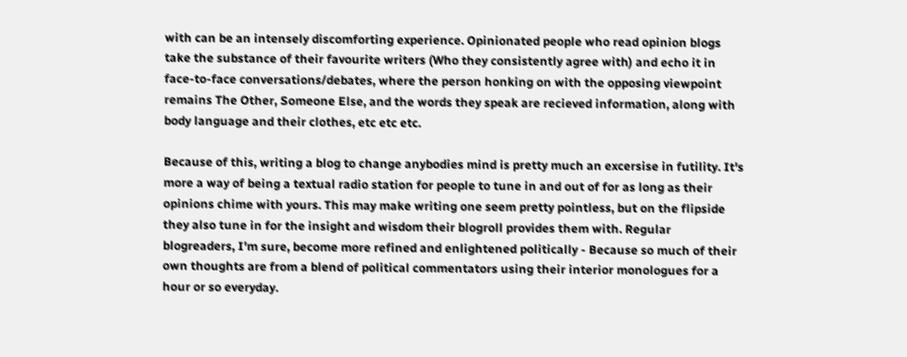with can be an intensely discomforting experience. Opinionated people who read opinion blogs take the substance of their favourite writers (Who they consistently agree with) and echo it in face-to-face conversations/debates, where the person honking on with the opposing viewpoint remains The Other, Someone Else, and the words they speak are recieved information, along with body language and their clothes, etc etc etc.

Because of this, writing a blog to change anybodies mind is pretty much an excersise in futility. It's more a way of being a textual radio station for people to tune in and out of for as long as their opinions chime with yours. This may make writing one seem pretty pointless, but on the flipside they also tune in for the insight and wisdom their blogroll provides them with. Regular blogreaders, I'm sure, become more refined and enlightened politically - Because so much of their own thoughts are from a blend of political commentators using their interior monologues for a hour or so everyday.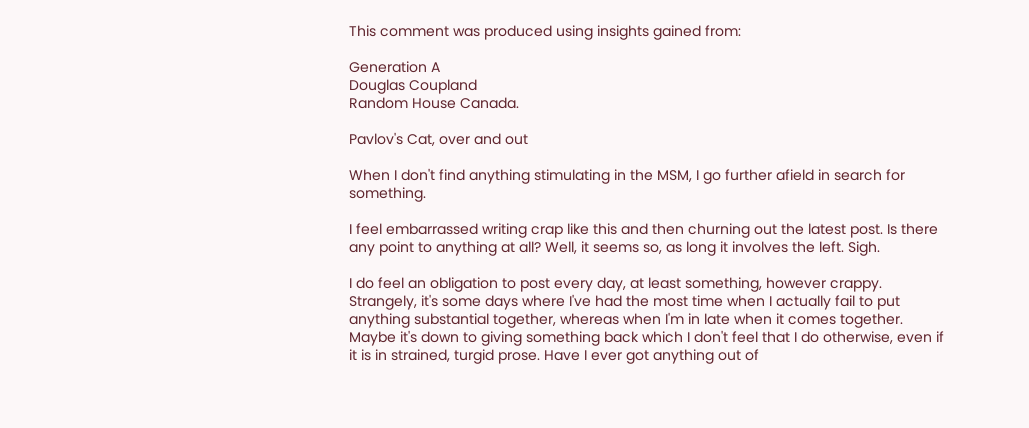This comment was produced using insights gained from:

Generation A
Douglas Coupland
Random House Canada.

Pavlov's Cat, over and out

When I don't find anything stimulating in the MSM, I go further afield in search for something.

I feel embarrassed writing crap like this and then churning out the latest post. Is there any point to anything at all? Well, it seems so, as long it involves the left. Sigh.

I do feel an obligation to post every day, at least something, however crappy. Strangely, it's some days where I've had the most time when I actually fail to put anything substantial together, whereas when I'm in late when it comes together. Maybe it's down to giving something back which I don't feel that I do otherwise, even if it is in strained, turgid prose. Have I ever got anything out of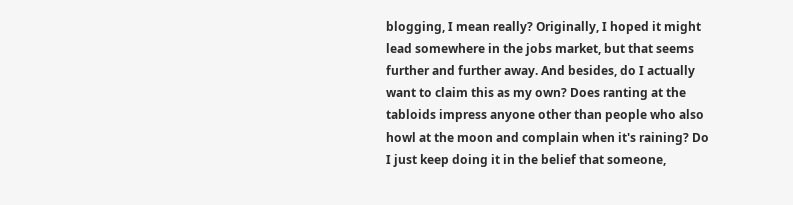blogging, I mean really? Originally, I hoped it might lead somewhere in the jobs market, but that seems further and further away. And besides, do I actually want to claim this as my own? Does ranting at the tabloids impress anyone other than people who also howl at the moon and complain when it's raining? Do I just keep doing it in the belief that someone,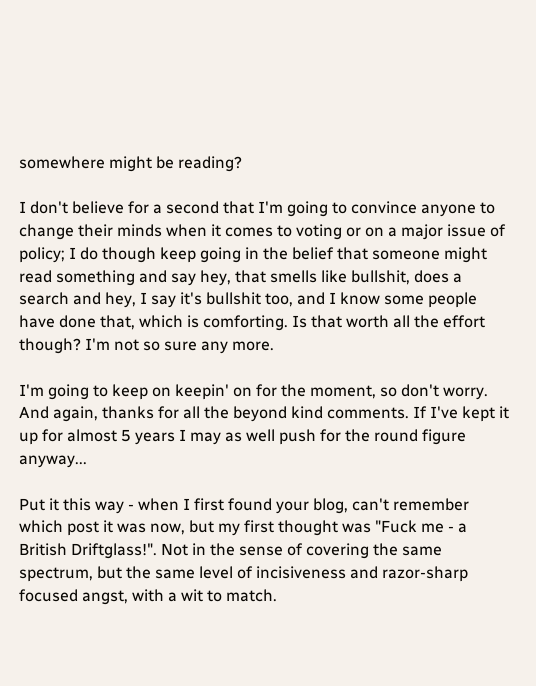somewhere might be reading?

I don't believe for a second that I'm going to convince anyone to change their minds when it comes to voting or on a major issue of policy; I do though keep going in the belief that someone might read something and say hey, that smells like bullshit, does a search and hey, I say it's bullshit too, and I know some people have done that, which is comforting. Is that worth all the effort though? I'm not so sure any more.

I'm going to keep on keepin' on for the moment, so don't worry. And again, thanks for all the beyond kind comments. If I've kept it up for almost 5 years I may as well push for the round figure anyway...

Put it this way - when I first found your blog, can't remember which post it was now, but my first thought was "Fuck me - a British Driftglass!". Not in the sense of covering the same spectrum, but the same level of incisiveness and razor-sharp focused angst, with a wit to match.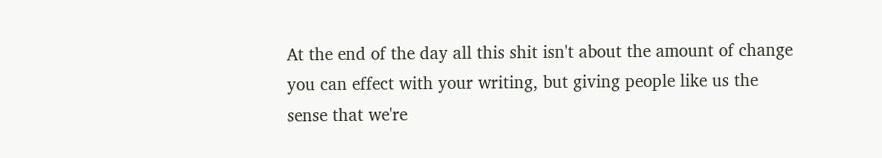At the end of the day all this shit isn't about the amount of change you can effect with your writing, but giving people like us the sense that we're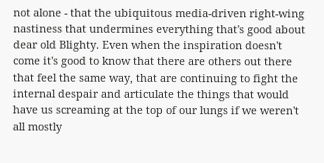not alone - that the ubiquitous media-driven right-wing nastiness that undermines everything that's good about dear old Blighty. Even when the inspiration doesn't come it's good to know that there are others out there that feel the same way, that are continuing to fight the internal despair and articulate the things that would have us screaming at the top of our lungs if we weren't all mostly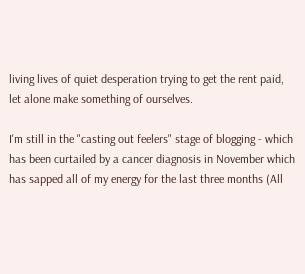living lives of quiet desperation trying to get the rent paid, let alone make something of ourselves.

I'm still in the "casting out feelers" stage of blogging - which has been curtailed by a cancer diagnosis in November which has sapped all of my energy for the last three months (All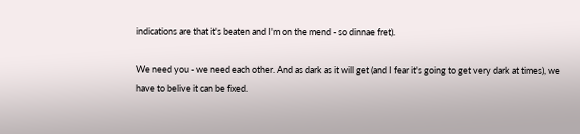indications are that it's beaten and I'm on the mend - so dinnae fret).

We need you - we need each other. And as dark as it will get (and I fear it's going to get very dark at times), we have to belive it can be fixed.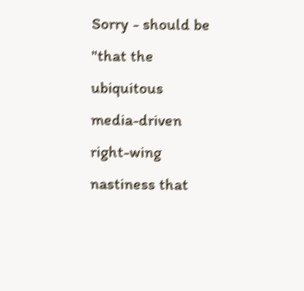Sorry - should be "that the ubiquitous media-driven right-wing nastiness that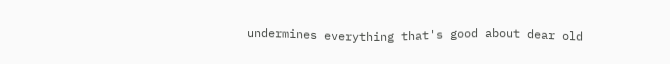undermines everything that's good about dear old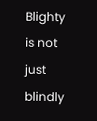Blighty is not just blindly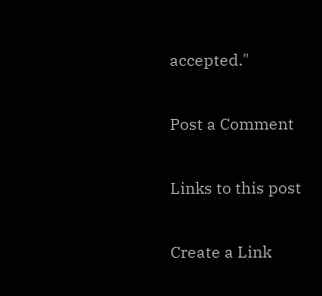accepted."

Post a Comment

Links to this post

Create a Link